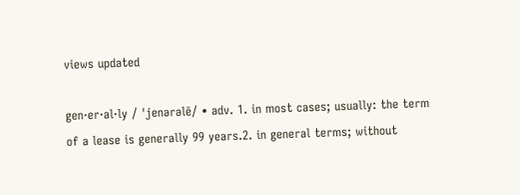views updated

gen·er·al·ly / ˈjenərəlē/ • adv. 1. in most cases; usually: the term of a lease is generally 99 years.2. in general terms; without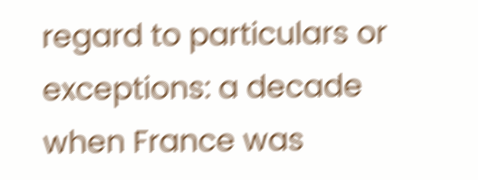regard to particulars or exceptions: a decade when France was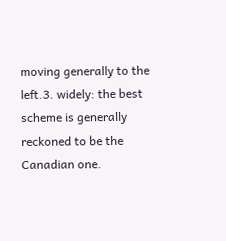moving generally to the left.3. widely: the best scheme is generally reckoned to be the Canadian one.